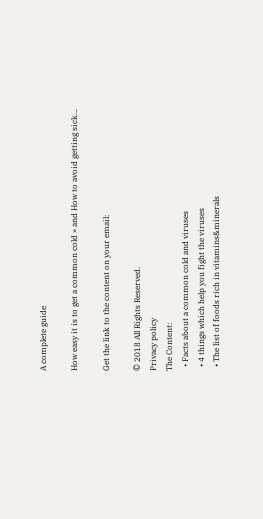A complete guide

How easy it is to get a common cold » and How to avoid getting sick...

Get the link to the content on your email:

© 2018 All Rights Reserved.
Privacy policy
The Content:
  • Facts about a common cold and viruses
  • 4 things which help you fight the viruses
  • The list of foods rich in vitamins&minerals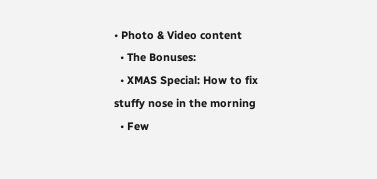• Photo & Video content
  • The Bonuses:
  • XMAS Special: How to fix stuffy nose in the morning
  • Few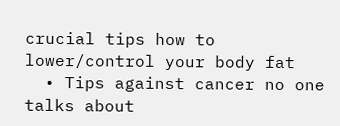crucial tips how to lower/control your body fat
  • Tips against cancer no one talks about